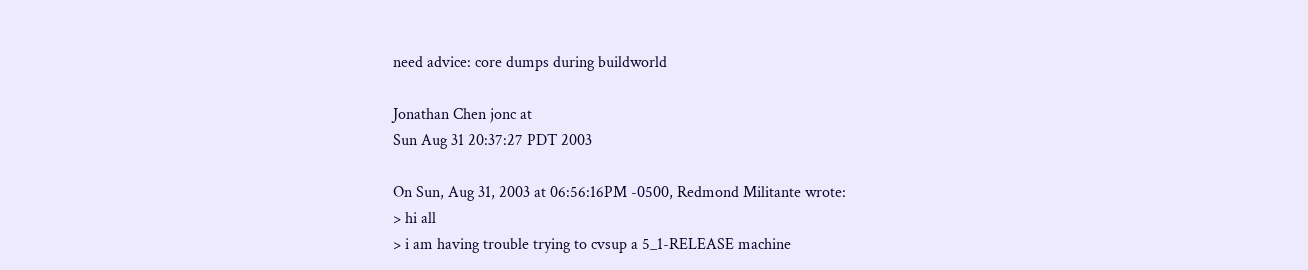need advice: core dumps during buildworld

Jonathan Chen jonc at
Sun Aug 31 20:37:27 PDT 2003

On Sun, Aug 31, 2003 at 06:56:16PM -0500, Redmond Militante wrote:
> hi all
> i am having trouble trying to cvsup a 5_1-RELEASE machine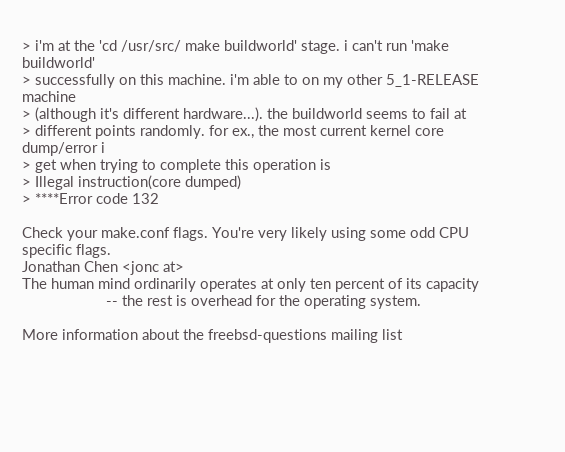> i'm at the 'cd /usr/src/ make buildworld' stage. i can't run 'make buildworld'
> successfully on this machine. i'm able to on my other 5_1-RELEASE machine
> (although it's different hardware...). the buildworld seems to fail at
> different points randomly. for ex., the most current kernel core dump/error i
> get when trying to complete this operation is
> Illegal instruction(core dumped)
> ****Error code 132

Check your make.conf flags. You're very likely using some odd CPU
specific flags.
Jonathan Chen <jonc at>
The human mind ordinarily operates at only ten percent of its capacity
                     -- the rest is overhead for the operating system.

More information about the freebsd-questions mailing list